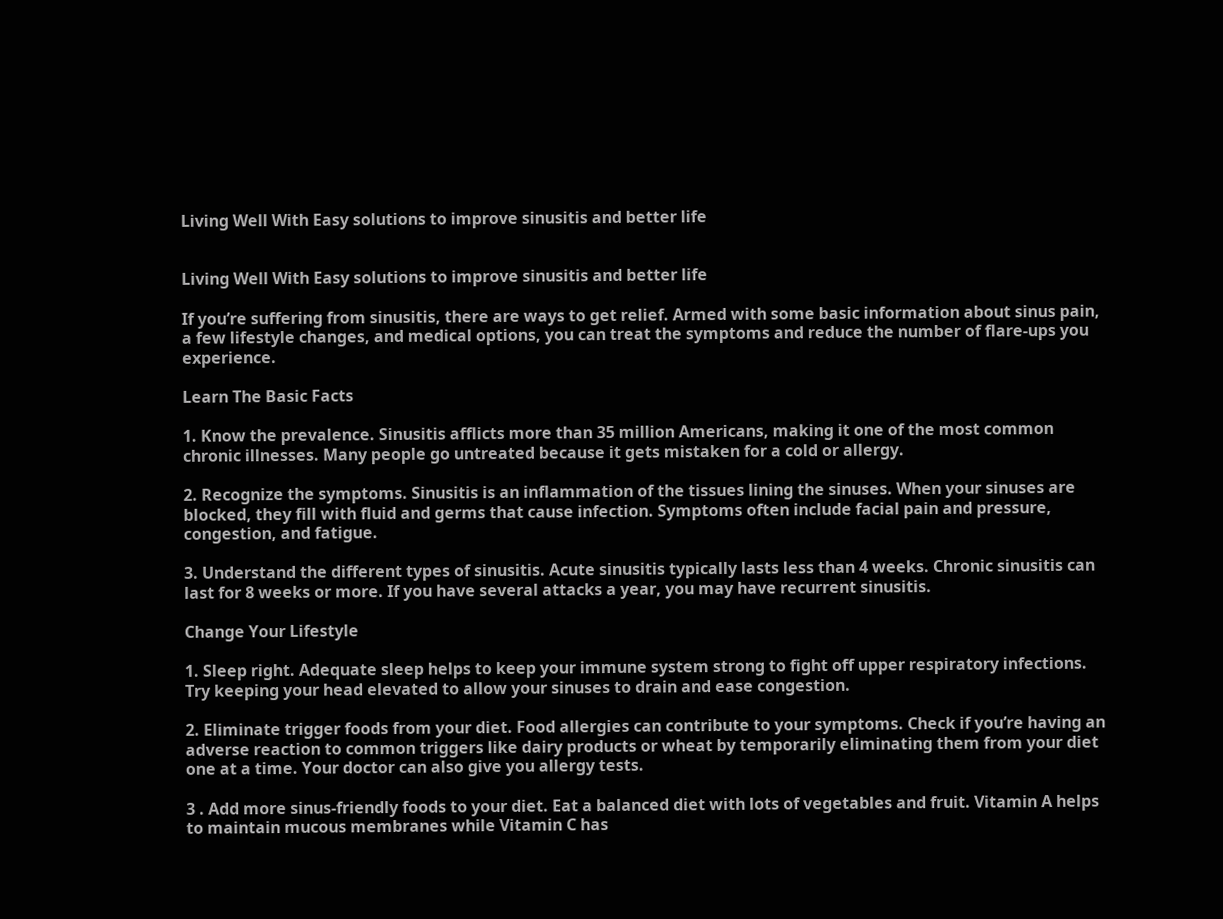Living Well With Easy solutions to improve sinusitis and better life


Living Well With Easy solutions to improve sinusitis and better life

If you’re suffering from sinusitis, there are ways to get relief. Armed with some basic information about sinus pain, a few lifestyle changes, and medical options, you can treat the symptoms and reduce the number of flare-ups you experience.

Learn The Basic Facts

1. Know the prevalence. Sinusitis afflicts more than 35 million Americans, making it one of the most common chronic illnesses. Many people go untreated because it gets mistaken for a cold or allergy.

2. Recognize the symptoms. Sinusitis is an inflammation of the tissues lining the sinuses. When your sinuses are blocked, they fill with fluid and germs that cause infection. Symptoms often include facial pain and pressure, congestion, and fatigue.

3. Understand the different types of sinusitis. Acute sinusitis typically lasts less than 4 weeks. Chronic sinusitis can last for 8 weeks or more. If you have several attacks a year, you may have recurrent sinusitis.

Change Your Lifestyle

1. Sleep right. Adequate sleep helps to keep your immune system strong to fight off upper respiratory infections. Try keeping your head elevated to allow your sinuses to drain and ease congestion.

2. Eliminate trigger foods from your diet. Food allergies can contribute to your symptoms. Check if you’re having an adverse reaction to common triggers like dairy products or wheat by temporarily eliminating them from your diet one at a time. Your doctor can also give you allergy tests.

3 . Add more sinus-friendly foods to your diet. Eat a balanced diet with lots of vegetables and fruit. Vitamin A helps to maintain mucous membranes while Vitamin C has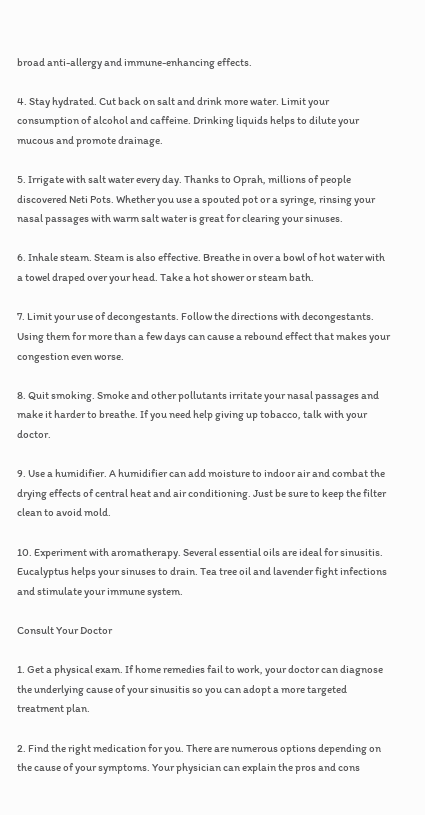broad anti-allergy and immune-enhancing effects.

4. Stay hydrated. Cut back on salt and drink more water. Limit your consumption of alcohol and caffeine. Drinking liquids helps to dilute your mucous and promote drainage.

5. Irrigate with salt water every day. Thanks to Oprah, millions of people discovered Neti Pots. Whether you use a spouted pot or a syringe, rinsing your nasal passages with warm salt water is great for clearing your sinuses.

6. Inhale steam. Steam is also effective. Breathe in over a bowl of hot water with a towel draped over your head. Take a hot shower or steam bath.

7. Limit your use of decongestants. Follow the directions with decongestants. Using them for more than a few days can cause a rebound effect that makes your congestion even worse.

8. Quit smoking. Smoke and other pollutants irritate your nasal passages and make it harder to breathe. If you need help giving up tobacco, talk with your doctor.

9. Use a humidifier. A humidifier can add moisture to indoor air and combat the drying effects of central heat and air conditioning. Just be sure to keep the filter clean to avoid mold.

10. Experiment with aromatherapy. Several essential oils are ideal for sinusitis. Eucalyptus helps your sinuses to drain. Tea tree oil and lavender fight infections and stimulate your immune system.

Consult Your Doctor

1. Get a physical exam. If home remedies fail to work, your doctor can diagnose the underlying cause of your sinusitis so you can adopt a more targeted treatment plan.

2. Find the right medication for you. There are numerous options depending on the cause of your symptoms. Your physician can explain the pros and cons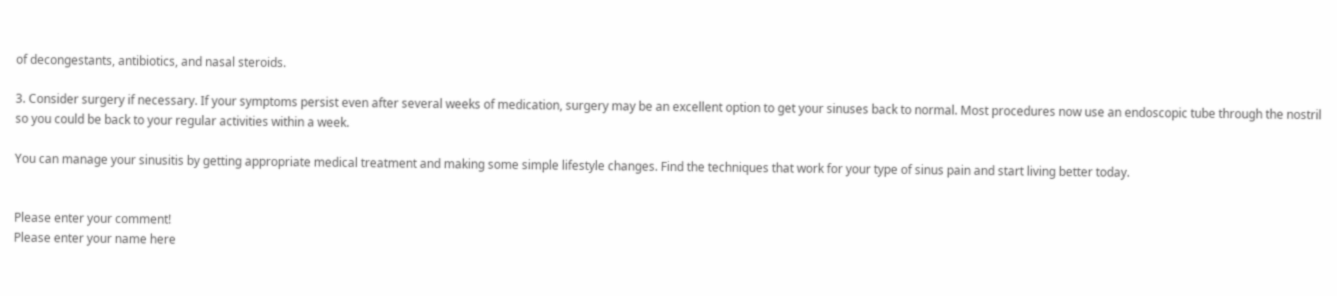of decongestants, antibiotics, and nasal steroids.

3. Consider surgery if necessary. If your symptoms persist even after several weeks of medication, surgery may be an excellent option to get your sinuses back to normal. Most procedures now use an endoscopic tube through the nostril so you could be back to your regular activities within a week.

You can manage your sinusitis by getting appropriate medical treatment and making some simple lifestyle changes. Find the techniques that work for your type of sinus pain and start living better today.


Please enter your comment!
Please enter your name here